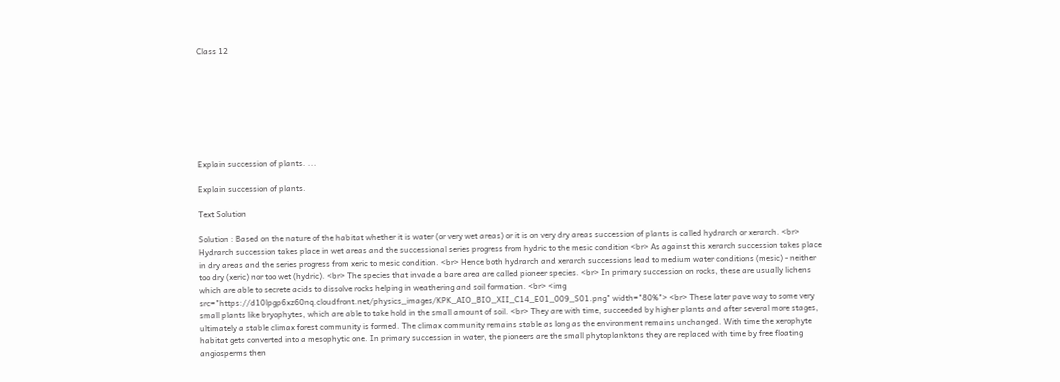Class 12








Explain succession of plants. ...

Explain succession of plants.

Text Solution

Solution : Based on the nature of the habitat whether it is water (or very wet areas) or it is on very dry areas succession of plants is called hydrarch or xerarch. <br> Hydrarch succession takes place in wet areas and the successional series progress from hydric to the mesic condition <br> As against this xerarch succession takes place in dry areas and the series progress from xeric to mesic condition. <br> Hence both hydrarch and xerarch successions lead to medium water conditions (mesic) - neither too dry (xeric) nor too wet (hydric). <br> The species that invade a bare area are called pioneer species. <br> In primary succession on rocks, these are usually lichens which are able to secrete acids to dissolve rocks helping in weathering and soil formation. <br> <img src="https://d10lpgp6xz60nq.cloudfront.net/physics_images/KPK_AIO_BIO_XII_C14_E01_009_S01.png" width="80%"> <br> These later pave way to some very small plants like bryophytes, which are able to take hold in the small amount of soil. <br> They are with time, succeeded by higher plants and after several more stages, ultimately a stable climax forest community is formed. The climax community remains stable as long as the environment remains unchanged. With time the xerophyte habitat gets converted into a mesophytic one. In primary succession in water, the pioneers are the small phytoplanktons they are replaced with time by free floating angiosperms then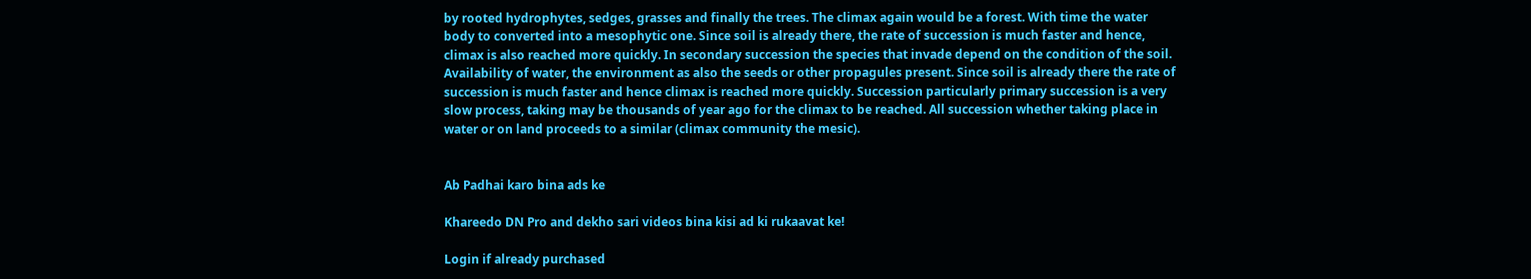by rooted hydrophytes, sedges, grasses and finally the trees. The climax again would be a forest. With time the water body to converted into a mesophytic one. Since soil is already there, the rate of succession is much faster and hence, climax is also reached more quickly. In secondary succession the species that invade depend on the condition of the soil. Availability of water, the environment as also the seeds or other propagules present. Since soil is already there the rate of succession is much faster and hence climax is reached more quickly. Succession particularly primary succession is a very slow process, taking may be thousands of year ago for the climax to be reached. All succession whether taking place in water or on land proceeds to a similar (climax community the mesic).


Ab Padhai karo bina ads ke

Khareedo DN Pro and dekho sari videos bina kisi ad ki rukaavat ke!

Login if already purchased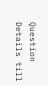Question Details till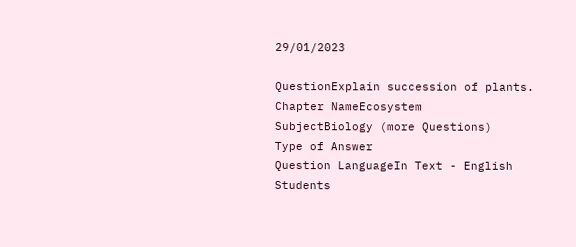29/01/2023

QuestionExplain succession of plants.
Chapter NameEcosystem
SubjectBiology (more Questions)
Type of Answer
Question LanguageIn Text - English
Students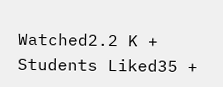Watched2.2 K +
Students Liked35 +